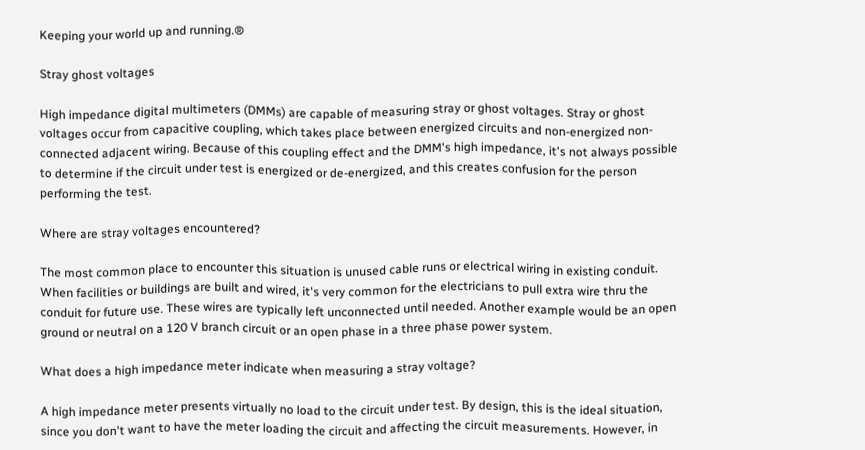Keeping your world up and running.®

Stray ghost voltages

High impedance digital multimeters (DMMs) are capable of measuring stray or ghost voltages. Stray or ghost voltages occur from capacitive coupling, which takes place between energized circuits and non-energized non-connected adjacent wiring. Because of this coupling effect and the DMM's high impedance, it's not always possible to determine if the circuit under test is energized or de-energized, and this creates confusion for the person performing the test.

Where are stray voltages encountered?

The most common place to encounter this situation is unused cable runs or electrical wiring in existing conduit. When facilities or buildings are built and wired, it's very common for the electricians to pull extra wire thru the conduit for future use. These wires are typically left unconnected until needed. Another example would be an open ground or neutral on a 120 V branch circuit or an open phase in a three phase power system.

What does a high impedance meter indicate when measuring a stray voltage?

A high impedance meter presents virtually no load to the circuit under test. By design, this is the ideal situation, since you don't want to have the meter loading the circuit and affecting the circuit measurements. However, in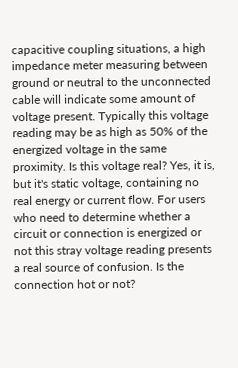capacitive coupling situations, a high impedance meter measuring between ground or neutral to the unconnected cable will indicate some amount of voltage present. Typically this voltage reading may be as high as 50% of the energized voltage in the same proximity. Is this voltage real? Yes, it is, but it's static voltage, containing no real energy or current flow. For users who need to determine whether a circuit or connection is energized or not this stray voltage reading presents a real source of confusion. Is the connection hot or not?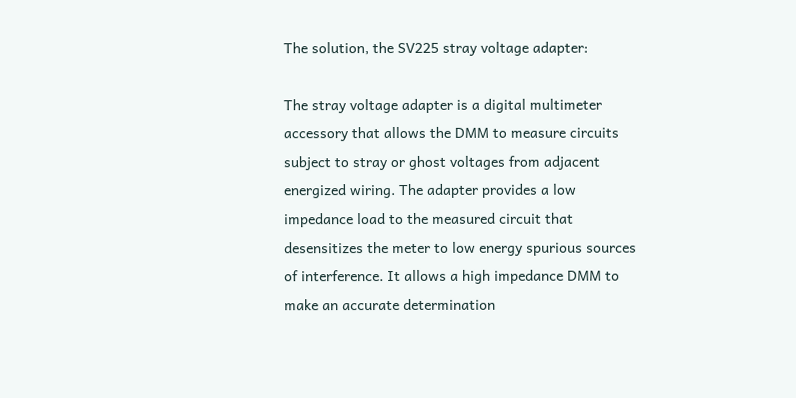The solution, the SV225 stray voltage adapter:

The stray voltage adapter is a digital multimeter accessory that allows the DMM to measure circuits subject to stray or ghost voltages from adjacent energized wiring. The adapter provides a low impedance load to the measured circuit that desensitizes the meter to low energy spurious sources of interference. It allows a high impedance DMM to make an accurate determination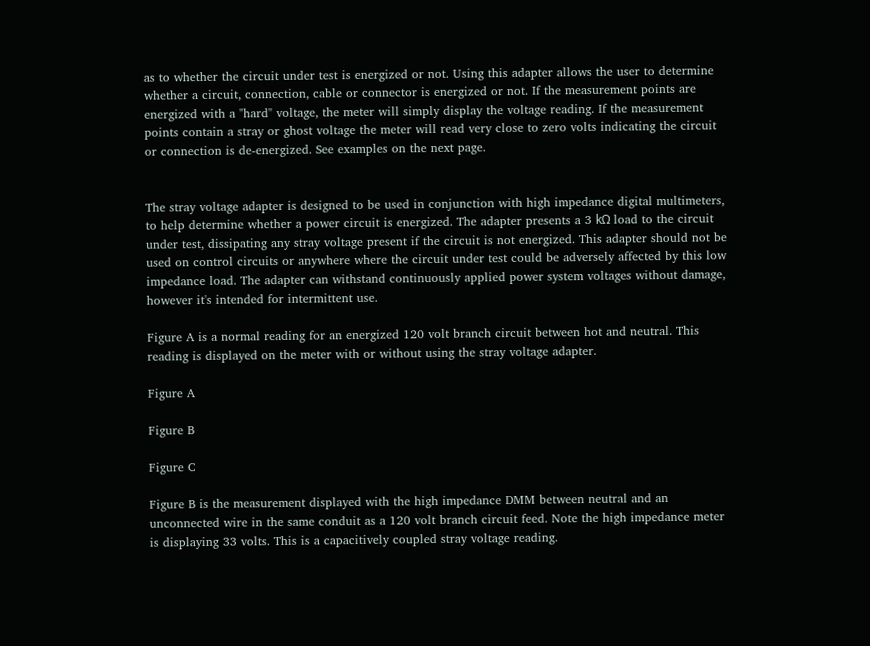as to whether the circuit under test is energized or not. Using this adapter allows the user to determine whether a circuit, connection, cable or connector is energized or not. If the measurement points are energized with a "hard" voltage, the meter will simply display the voltage reading. If the measurement points contain a stray or ghost voltage the meter will read very close to zero volts indicating the circuit or connection is de-energized. See examples on the next page.


The stray voltage adapter is designed to be used in conjunction with high impedance digital multimeters, to help determine whether a power circuit is energized. The adapter presents a 3 kΩ load to the circuit under test, dissipating any stray voltage present if the circuit is not energized. This adapter should not be used on control circuits or anywhere where the circuit under test could be adversely affected by this low impedance load. The adapter can withstand continuously applied power system voltages without damage, however it's intended for intermittent use.

Figure A is a normal reading for an energized 120 volt branch circuit between hot and neutral. This reading is displayed on the meter with or without using the stray voltage adapter.

Figure A

Figure B

Figure C

Figure B is the measurement displayed with the high impedance DMM between neutral and an unconnected wire in the same conduit as a 120 volt branch circuit feed. Note the high impedance meter is displaying 33 volts. This is a capacitively coupled stray voltage reading.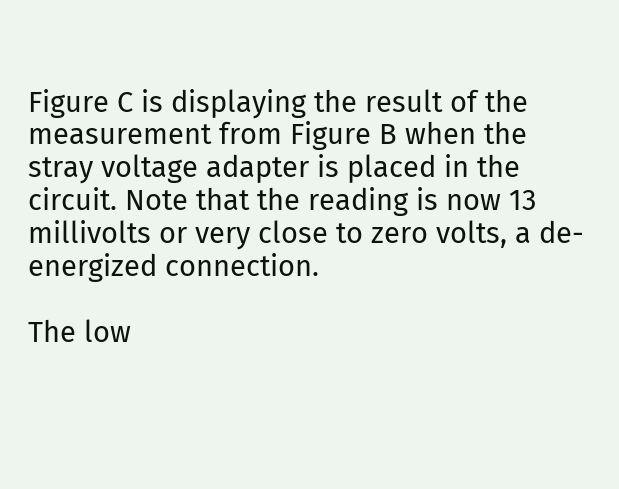Figure C is displaying the result of the measurement from Figure B when the stray voltage adapter is placed in the circuit. Note that the reading is now 13 millivolts or very close to zero volts, a de-energized connection.

The low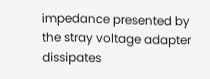impedance presented by the stray voltage adapter dissipates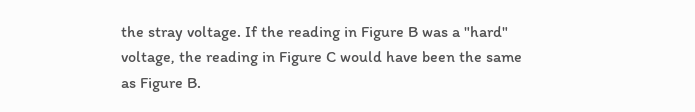the stray voltage. If the reading in Figure B was a "hard" voltage, the reading in Figure C would have been the same as Figure B.